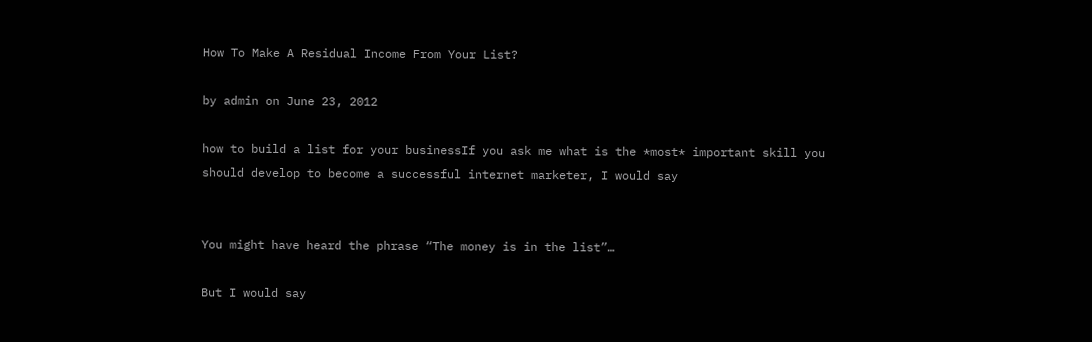How To Make A Residual Income From Your List?

by admin on June 23, 2012

how to build a list for your businessIf you ask me what is the *most* important skill you should develop to become a successful internet marketer, I would say


You might have heard the phrase “The money is in the list”…

But I would say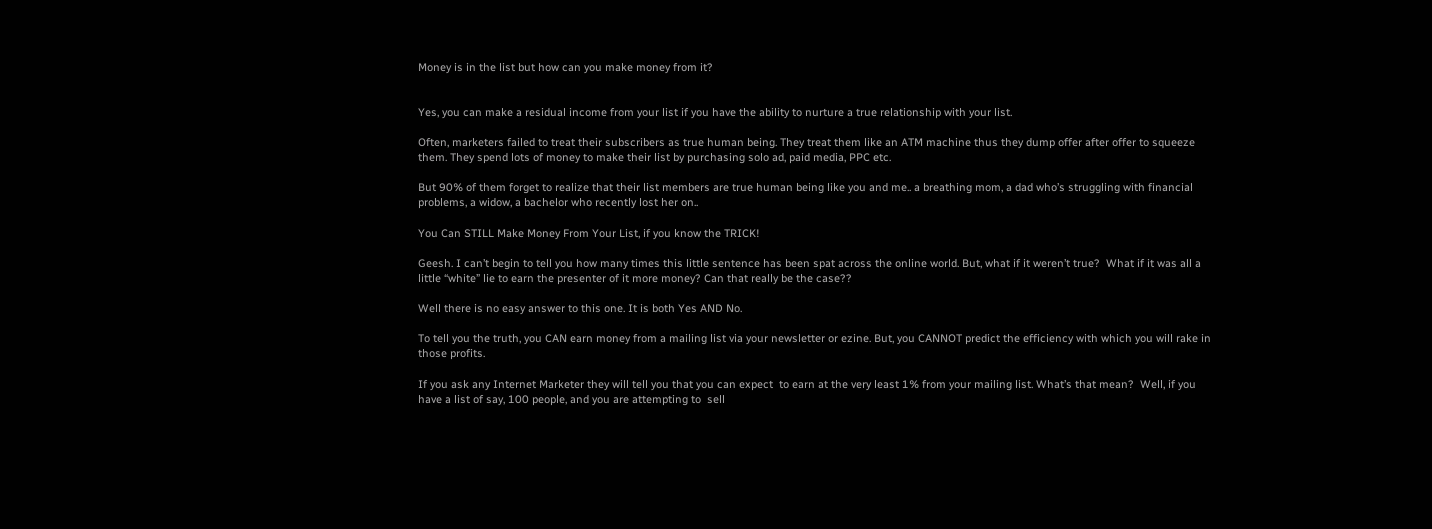Money is in the list but how can you make money from it?


Yes, you can make a residual income from your list if you have the ability to nurture a true relationship with your list.

Often, marketers failed to treat their subscribers as true human being. They treat them like an ATM machine thus they dump offer after offer to squeeze them. They spend lots of money to make their list by purchasing solo ad, paid media, PPC etc.

But 90% of them forget to realize that their list members are true human being like you and me.. a breathing mom, a dad who’s struggling with financial problems, a widow, a bachelor who recently lost her on..

You Can STILL Make Money From Your List, if you know the TRICK!

Geesh. I can’t begin to tell you how many times this little sentence has been spat across the online world. But, what if it weren’t true?  What if it was all a little “white” lie to earn the presenter of it more money? Can that really be the case??

Well there is no easy answer to this one. It is both Yes AND No.

To tell you the truth, you CAN earn money from a mailing list via your newsletter or ezine. But, you CANNOT predict the efficiency with which you will rake in those profits.

If you ask any Internet Marketer they will tell you that you can expect  to earn at the very least 1% from your mailing list. What’s that mean?  Well, if you have a list of say, 100 people, and you are attempting to  sell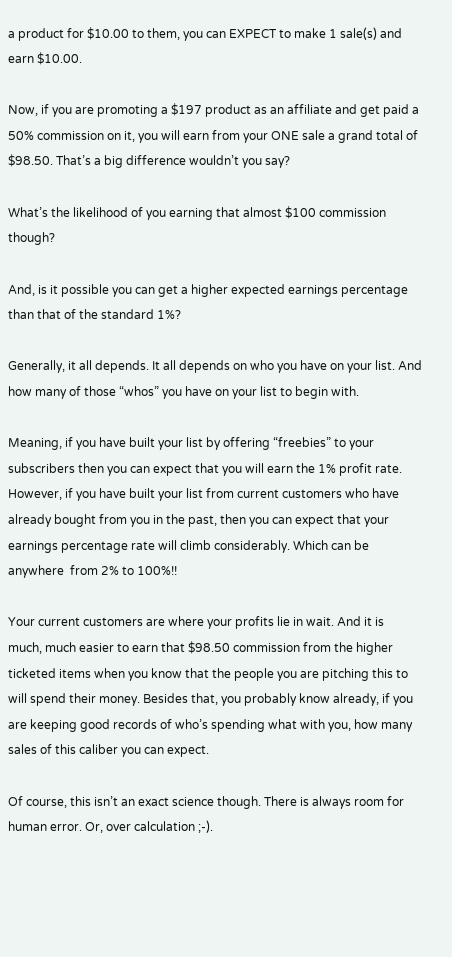a product for $10.00 to them, you can EXPECT to make 1 sale(s) and  earn $10.00.

Now, if you are promoting a $197 product as an affiliate and get paid a  50% commission on it, you will earn from your ONE sale a grand total of  $98.50. That’s a big difference wouldn’t you say?

What’s the likelihood of you earning that almost $100 commission though?

And, is it possible you can get a higher expected earnings percentage than that of the standard 1%?

Generally, it all depends. It all depends on who you have on your list. And how many of those “whos” you have on your list to begin with.

Meaning, if you have built your list by offering “freebies” to your subscribers then you can expect that you will earn the 1% profit rate.  However, if you have built your list from current customers who have  already bought from you in the past, then you can expect that your  earnings percentage rate will climb considerably. Which can be anywhere  from 2% to 100%!!

Your current customers are where your profits lie in wait. And it is  much, much easier to earn that $98.50 commission from the higher  ticketed items when you know that the people you are pitching this to  will spend their money. Besides that, you probably know already, if you  are keeping good records of who’s spending what with you, how many  sales of this caliber you can expect.

Of course, this isn’t an exact science though. There is always room for  human error. Or, over calculation ;-).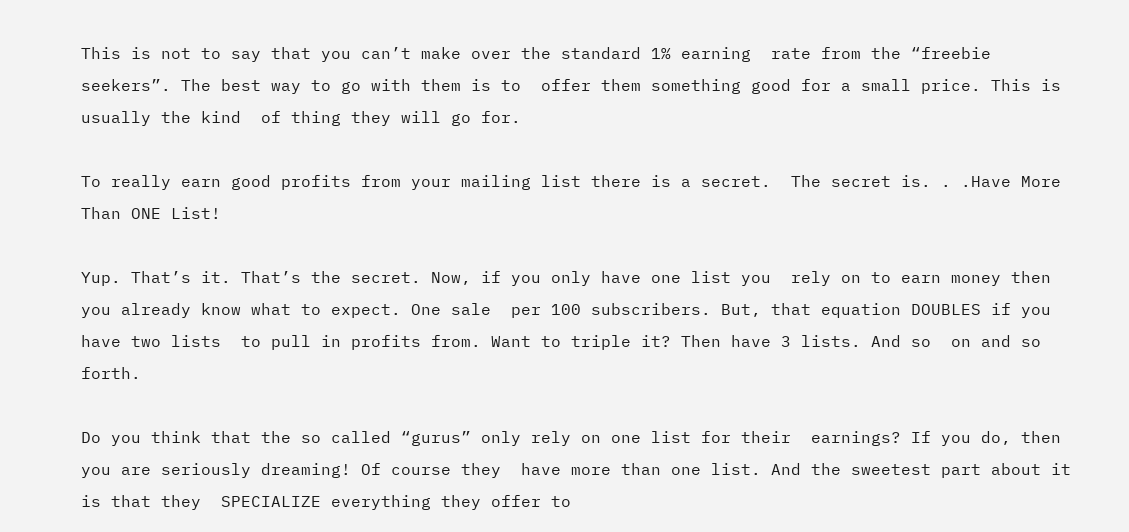This is not to say that you can’t make over the standard 1% earning  rate from the “freebie seekers”. The best way to go with them is to  offer them something good for a small price. This is usually the kind  of thing they will go for.

To really earn good profits from your mailing list there is a secret.  The secret is. . .Have More Than ONE List!

Yup. That’s it. That’s the secret. Now, if you only have one list you  rely on to earn money then you already know what to expect. One sale  per 100 subscribers. But, that equation DOUBLES if you have two lists  to pull in profits from. Want to triple it? Then have 3 lists. And so  on and so forth.

Do you think that the so called “gurus” only rely on one list for their  earnings? If you do, then you are seriously dreaming! Of course they  have more than one list. And the sweetest part about it is that they  SPECIALIZE everything they offer to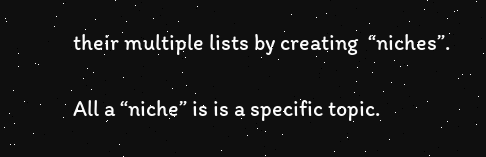their multiple lists by creating  “niches”.

All a “niche” is is a specific topic.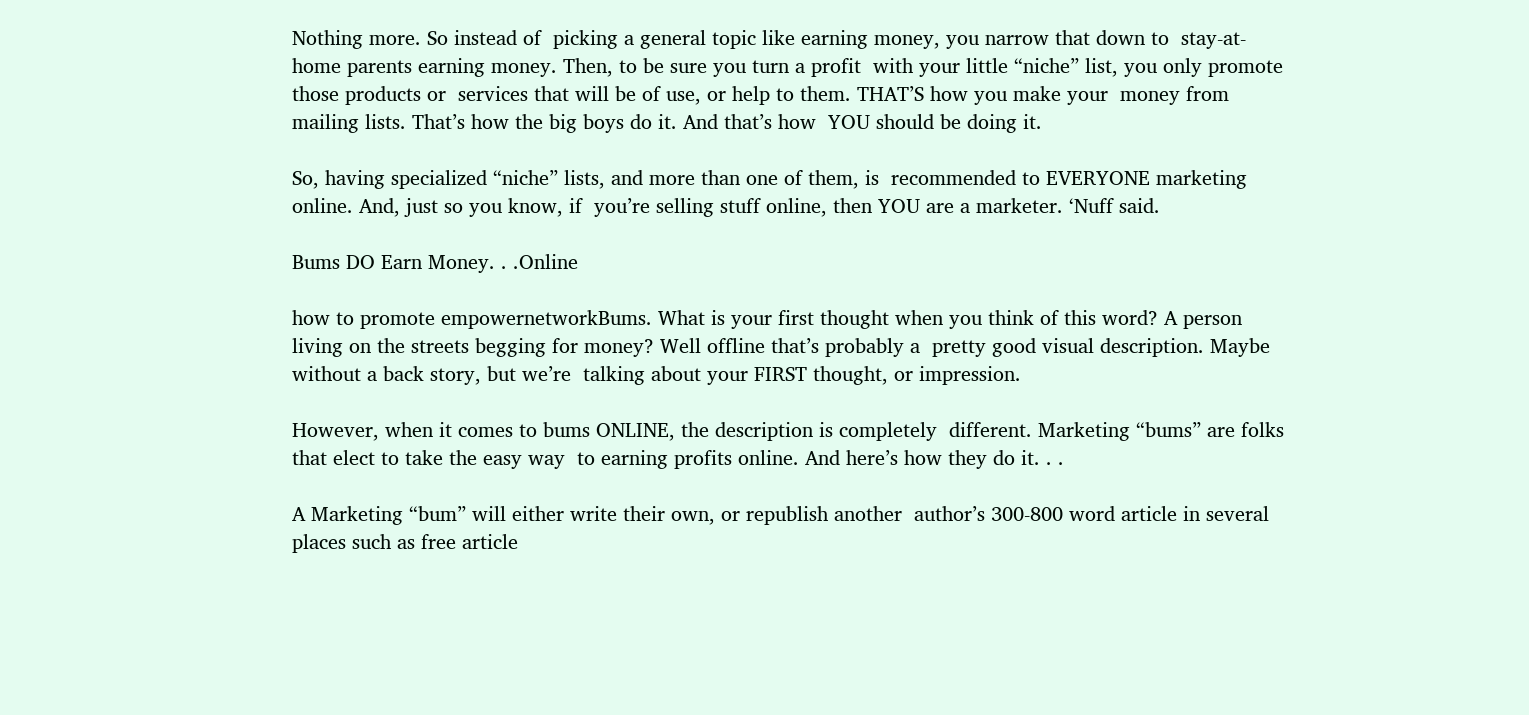Nothing more. So instead of  picking a general topic like earning money, you narrow that down to  stay-at-home parents earning money. Then, to be sure you turn a profit  with your little “niche” list, you only promote those products or  services that will be of use, or help to them. THAT’S how you make your  money from mailing lists. That’s how the big boys do it. And that’s how  YOU should be doing it.

So, having specialized “niche” lists, and more than one of them, is  recommended to EVERYONE marketing online. And, just so you know, if  you’re selling stuff online, then YOU are a marketer. ‘Nuff said.

Bums DO Earn Money. . .Online

how to promote empowernetworkBums. What is your first thought when you think of this word? A person  living on the streets begging for money? Well offline that’s probably a  pretty good visual description. Maybe without a back story, but we’re  talking about your FIRST thought, or impression.

However, when it comes to bums ONLINE, the description is completely  different. Marketing “bums” are folks that elect to take the easy way  to earning profits online. And here’s how they do it. . .

A Marketing “bum” will either write their own, or republish another  author’s 300-800 word article in several places such as free article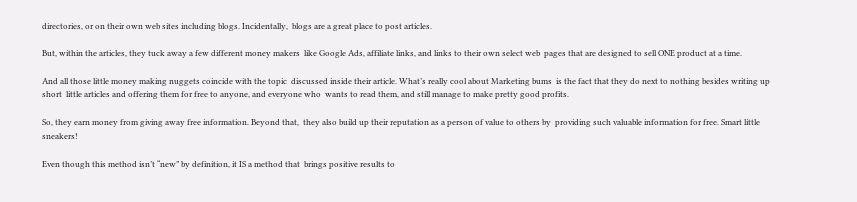directories, or on their own web sites including blogs. Incidentally,  blogs are a great place to post articles.

But, within the articles, they tuck away a few different money makers  like Google Ads, affiliate links, and links to their own select web  pages that are designed to sell ONE product at a time.

And all those little money making nuggets coincide with the topic  discussed inside their article. What’s really cool about Marketing bums  is the fact that they do next to nothing besides writing up short  little articles and offering them for free to anyone, and everyone who  wants to read them, and still manage to make pretty good profits.

So, they earn money from giving away free information. Beyond that,  they also build up their reputation as a person of value to others by  providing such valuable information for free. Smart little sneakers!

Even though this method isn’t “new” by definition, it IS a method that  brings positive results to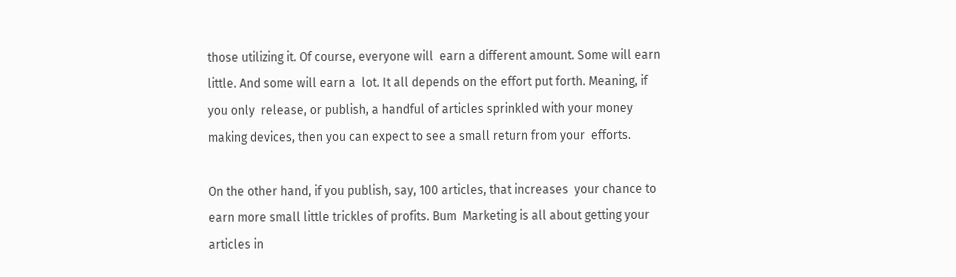those utilizing it. Of course, everyone will  earn a different amount. Some will earn little. And some will earn a  lot. It all depends on the effort put forth. Meaning, if you only  release, or publish, a handful of articles sprinkled with your money  making devices, then you can expect to see a small return from your  efforts.

On the other hand, if you publish, say, 100 articles, that increases  your chance to earn more small little trickles of profits. Bum  Marketing is all about getting your articles in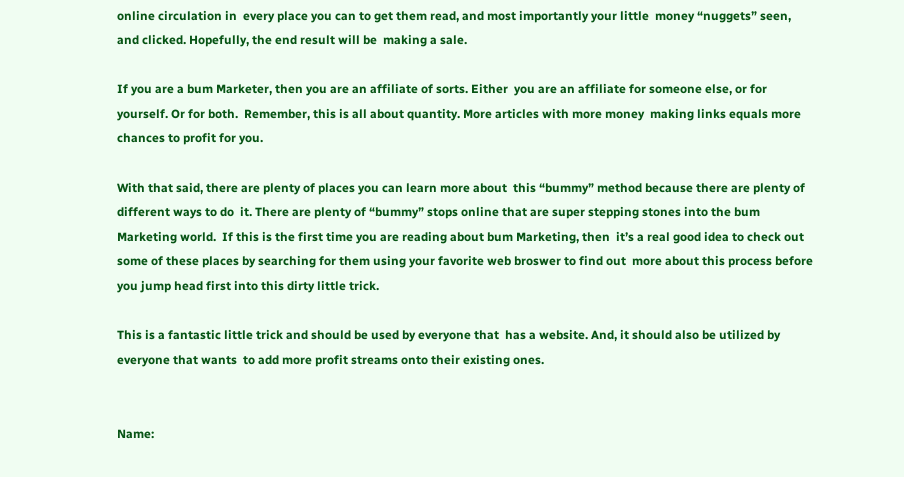online circulation in  every place you can to get them read, and most importantly your little  money “nuggets” seen, and clicked. Hopefully, the end result will be  making a sale.

If you are a bum Marketer, then you are an affiliate of sorts. Either  you are an affiliate for someone else, or for yourself. Or for both.  Remember, this is all about quantity. More articles with more money  making links equals more chances to profit for you.

With that said, there are plenty of places you can learn more about  this “bummy” method because there are plenty of different ways to do  it. There are plenty of “bummy” stops online that are super stepping stones into the bum Marketing world.  If this is the first time you are reading about bum Marketing, then  it’s a real good idea to check out some of these places by searching for them using your favorite web broswer to find out  more about this process before you jump head first into this dirty little trick.

This is a fantastic little trick and should be used by everyone that  has a website. And, it should also be utilized by everyone that wants  to add more profit streams onto their existing ones.


Name: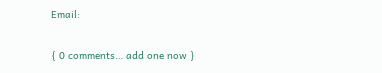Email:

{ 0 comments… add one now }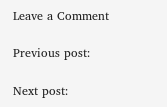Leave a Comment

Previous post:

Next post: